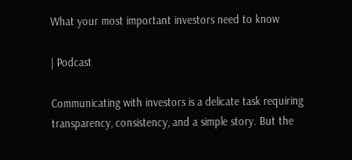What your most important investors need to know

| Podcast

Communicating with investors is a delicate task requiring transparency, consistency, and a simple story. But the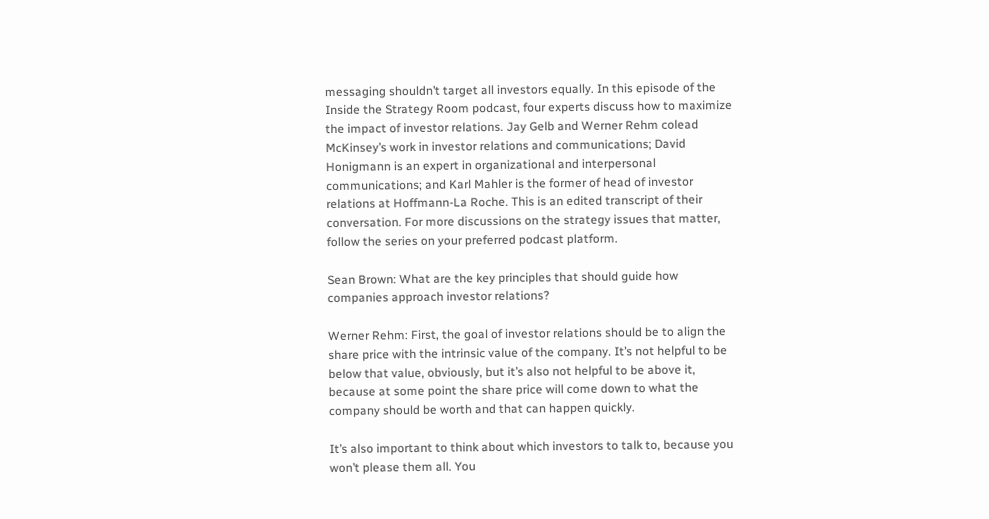messaging shouldn’t target all investors equally. In this episode of the Inside the Strategy Room podcast, four experts discuss how to maximize the impact of investor relations. Jay Gelb and Werner Rehm colead McKinsey’s work in investor relations and communications; David Honigmann is an expert in organizational and interpersonal communications; and Karl Mahler is the former of head of investor relations at Hoffmann-La Roche. This is an edited transcript of their conversation. For more discussions on the strategy issues that matter, follow the series on your preferred podcast platform.

Sean Brown: What are the key principles that should guide how companies approach investor relations?

Werner Rehm: First, the goal of investor relations should be to align the share price with the intrinsic value of the company. It’s not helpful to be below that value, obviously, but it’s also not helpful to be above it, because at some point the share price will come down to what the company should be worth and that can happen quickly.

It’s also important to think about which investors to talk to, because you won’t please them all. You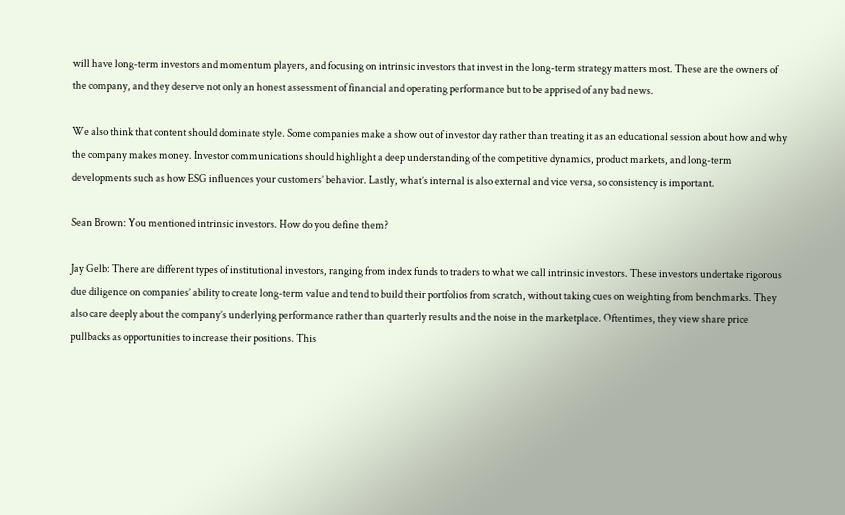will have long-term investors and momentum players, and focusing on intrinsic investors that invest in the long-term strategy matters most. These are the owners of the company, and they deserve not only an honest assessment of financial and operating performance but to be apprised of any bad news.

We also think that content should dominate style. Some companies make a show out of investor day rather than treating it as an educational session about how and why the company makes money. Investor communications should highlight a deep understanding of the competitive dynamics, product markets, and long-term developments such as how ESG influences your customers’ behavior. Lastly, what’s internal is also external and vice versa, so consistency is important.

Sean Brown: You mentioned intrinsic investors. How do you define them?

Jay Gelb: There are different types of institutional investors, ranging from index funds to traders to what we call intrinsic investors. These investors undertake rigorous due diligence on companies’ ability to create long-term value and tend to build their portfolios from scratch, without taking cues on weighting from benchmarks. They also care deeply about the company’s underlying performance rather than quarterly results and the noise in the marketplace. Oftentimes, they view share price pullbacks as opportunities to increase their positions. This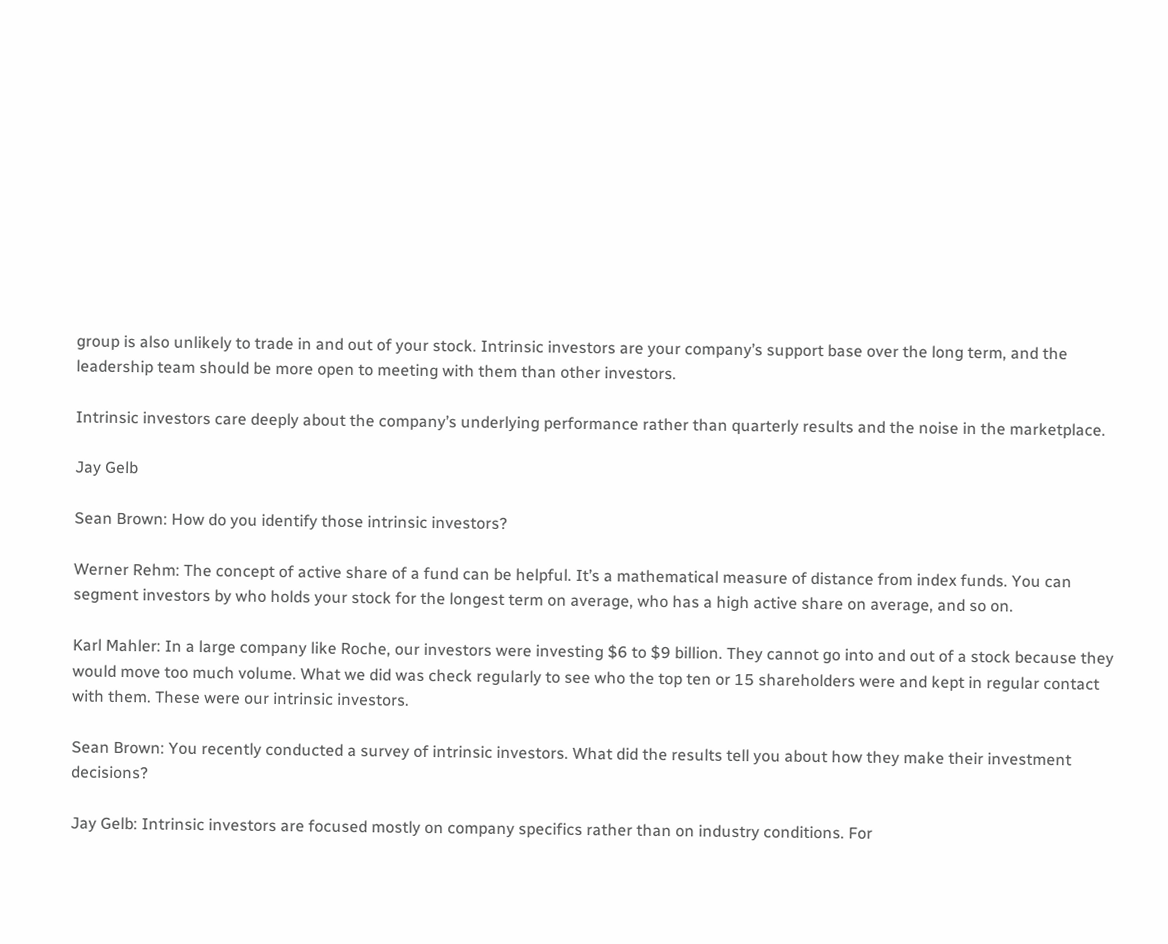group is also unlikely to trade in and out of your stock. Intrinsic investors are your company’s support base over the long term, and the leadership team should be more open to meeting with them than other investors.

Intrinsic investors care deeply about the company’s underlying performance rather than quarterly results and the noise in the marketplace.

Jay Gelb

Sean Brown: How do you identify those intrinsic investors?

Werner Rehm: The concept of active share of a fund can be helpful. It’s a mathematical measure of distance from index funds. You can segment investors by who holds your stock for the longest term on average, who has a high active share on average, and so on.

Karl Mahler: In a large company like Roche, our investors were investing $6 to $9 billion. They cannot go into and out of a stock because they would move too much volume. What we did was check regularly to see who the top ten or 15 shareholders were and kept in regular contact with them. These were our intrinsic investors.

Sean Brown: You recently conducted a survey of intrinsic investors. What did the results tell you about how they make their investment decisions?

Jay Gelb: Intrinsic investors are focused mostly on company specifics rather than on industry conditions. For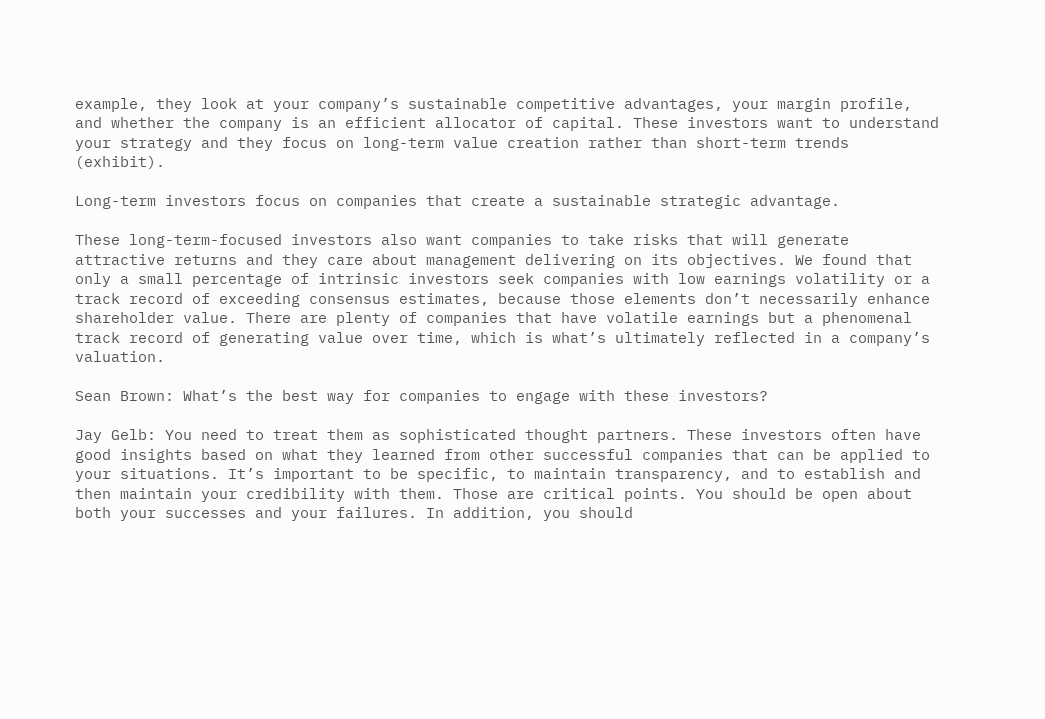example, they look at your company’s sustainable competitive advantages, your margin profile, and whether the company is an efficient allocator of capital. These investors want to understand your strategy and they focus on long-term value creation rather than short-term trends (exhibit).

Long-term investors focus on companies that create a sustainable strategic advantage.

These long-term-focused investors also want companies to take risks that will generate attractive returns and they care about management delivering on its objectives. We found that only a small percentage of intrinsic investors seek companies with low earnings volatility or a track record of exceeding consensus estimates, because those elements don’t necessarily enhance shareholder value. There are plenty of companies that have volatile earnings but a phenomenal track record of generating value over time, which is what’s ultimately reflected in a company’s valuation.

Sean Brown: What’s the best way for companies to engage with these investors?

Jay Gelb: You need to treat them as sophisticated thought partners. These investors often have good insights based on what they learned from other successful companies that can be applied to your situations. It’s important to be specific, to maintain transparency, and to establish and then maintain your credibility with them. Those are critical points. You should be open about both your successes and your failures. In addition, you should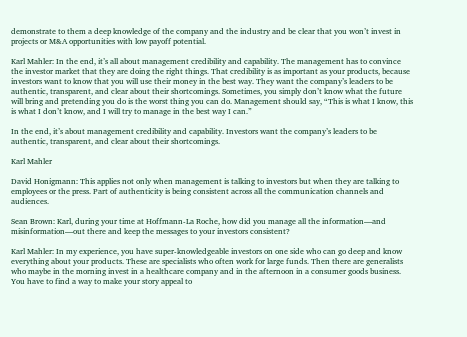demonstrate to them a deep knowledge of the company and the industry and be clear that you won’t invest in projects or M&A opportunities with low payoff potential.

Karl Mahler: In the end, it’s all about management credibility and capability. The management has to convince the investor market that they are doing the right things. That credibility is as important as your products, because investors want to know that you will use their money in the best way. They want the company’s leaders to be authentic, transparent, and clear about their shortcomings. Sometimes, you simply don’t know what the future will bring and pretending you do is the worst thing you can do. Management should say, “This is what I know, this is what I don’t know, and I will try to manage in the best way I can.”

In the end, it’s about management credibility and capability. Investors want the company’s leaders to be authentic, transparent, and clear about their shortcomings.

Karl Mahler

David Honigmann: This applies not only when management is talking to investors but when they are talking to employees or the press. Part of authenticity is being consistent across all the communication channels and audiences.

Sean Brown: Karl, during your time at Hoffmann-La Roche, how did you manage all the information—and misinformation—out there and keep the messages to your investors consistent?

Karl Mahler: In my experience, you have super-knowledgeable investors on one side who can go deep and know everything about your products. These are specialists who often work for large funds. Then there are generalists who maybe in the morning invest in a healthcare company and in the afternoon in a consumer goods business. You have to find a way to make your story appeal to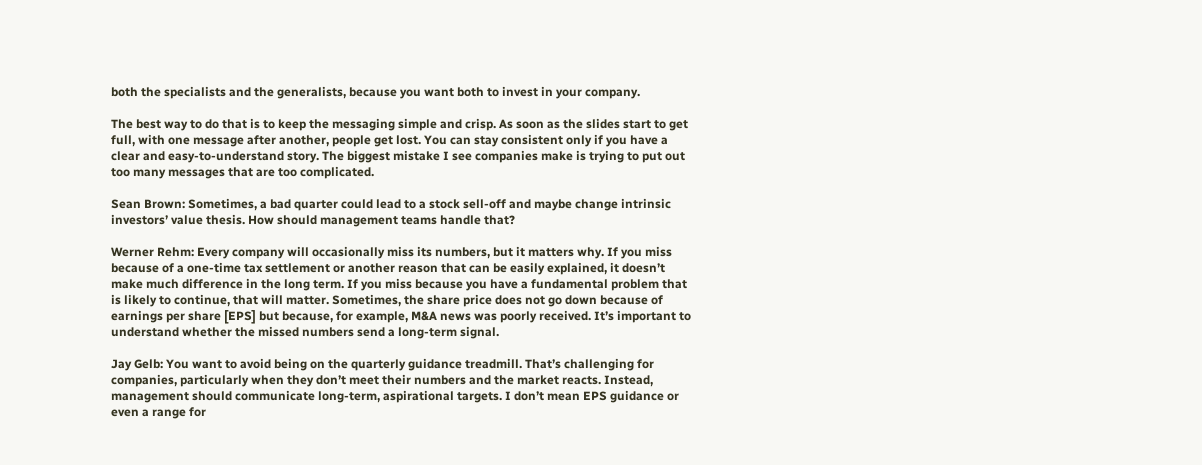both the specialists and the generalists, because you want both to invest in your company.

The best way to do that is to keep the messaging simple and crisp. As soon as the slides start to get full, with one message after another, people get lost. You can stay consistent only if you have a clear and easy-to-understand story. The biggest mistake I see companies make is trying to put out too many messages that are too complicated.

Sean Brown: Sometimes, a bad quarter could lead to a stock sell-off and maybe change intrinsic investors’ value thesis. How should management teams handle that?

Werner Rehm: Every company will occasionally miss its numbers, but it matters why. If you miss because of a one-time tax settlement or another reason that can be easily explained, it doesn’t make much difference in the long term. If you miss because you have a fundamental problem that is likely to continue, that will matter. Sometimes, the share price does not go down because of earnings per share [EPS] but because, for example, M&A news was poorly received. It’s important to understand whether the missed numbers send a long-term signal.

Jay Gelb: You want to avoid being on the quarterly guidance treadmill. That’s challenging for companies, particularly when they don’t meet their numbers and the market reacts. Instead, management should communicate long-term, aspirational targets. I don’t mean EPS guidance or even a range for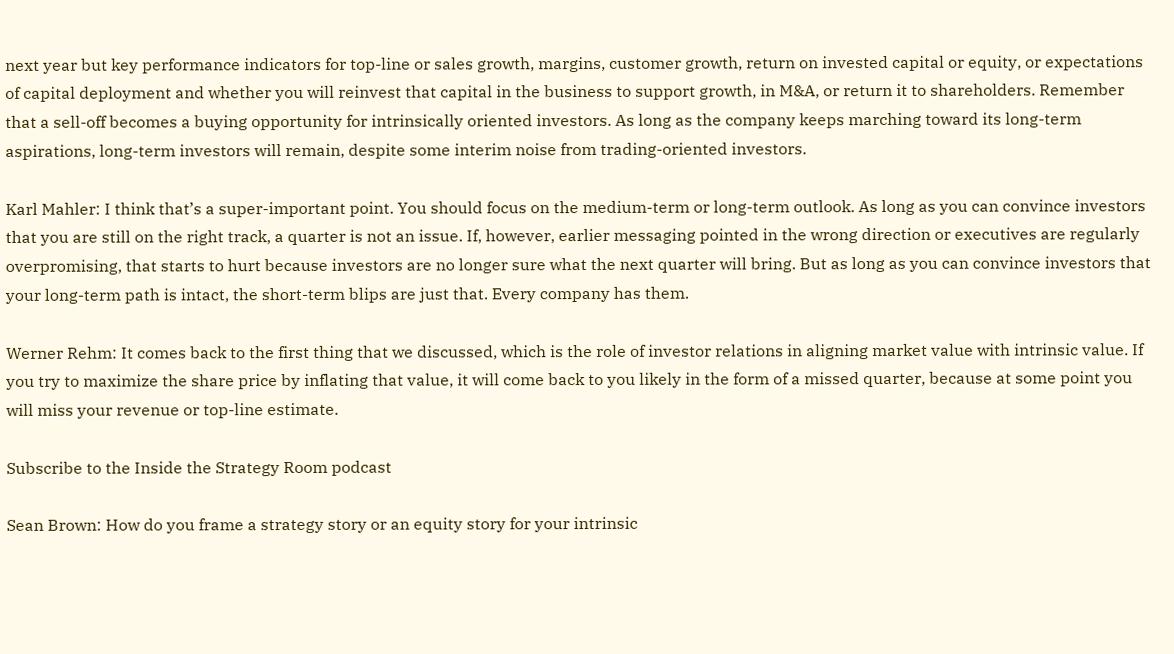next year but key performance indicators for top-line or sales growth, margins, customer growth, return on invested capital or equity, or expectations of capital deployment and whether you will reinvest that capital in the business to support growth, in M&A, or return it to shareholders. Remember that a sell-off becomes a buying opportunity for intrinsically oriented investors. As long as the company keeps marching toward its long-term aspirations, long-term investors will remain, despite some interim noise from trading-oriented investors.

Karl Mahler: I think that’s a super-important point. You should focus on the medium-term or long-term outlook. As long as you can convince investors that you are still on the right track, a quarter is not an issue. If, however, earlier messaging pointed in the wrong direction or executives are regularly overpromising, that starts to hurt because investors are no longer sure what the next quarter will bring. But as long as you can convince investors that your long-term path is intact, the short-term blips are just that. Every company has them.

Werner Rehm: It comes back to the first thing that we discussed, which is the role of investor relations in aligning market value with intrinsic value. If you try to maximize the share price by inflating that value, it will come back to you likely in the form of a missed quarter, because at some point you will miss your revenue or top-line estimate.

Subscribe to the Inside the Strategy Room podcast

Sean Brown: How do you frame a strategy story or an equity story for your intrinsic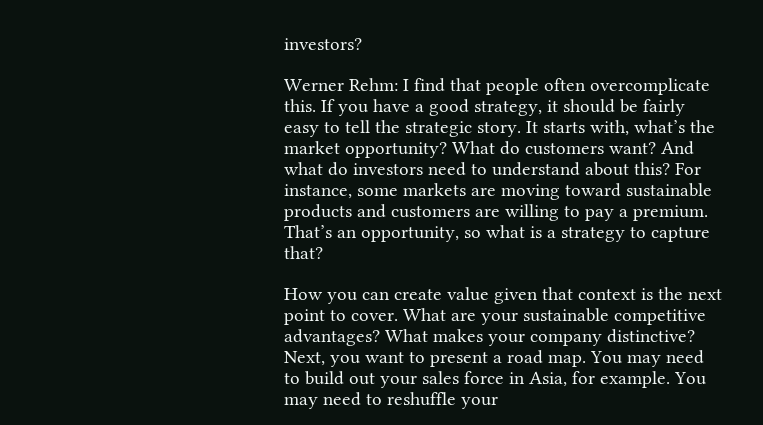investors?

Werner Rehm: I find that people often overcomplicate this. If you have a good strategy, it should be fairly easy to tell the strategic story. It starts with, what’s the market opportunity? What do customers want? And what do investors need to understand about this? For instance, some markets are moving toward sustainable products and customers are willing to pay a premium. That’s an opportunity, so what is a strategy to capture that?

How you can create value given that context is the next point to cover. What are your sustainable competitive advantages? What makes your company distinctive? Next, you want to present a road map. You may need to build out your sales force in Asia, for example. You may need to reshuffle your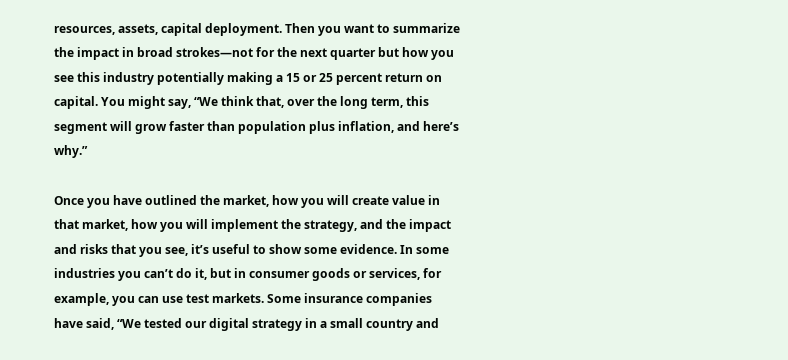resources, assets, capital deployment. Then you want to summarize the impact in broad strokes—not for the next quarter but how you see this industry potentially making a 15 or 25 percent return on capital. You might say, “We think that, over the long term, this segment will grow faster than population plus inflation, and here’s why.”

Once you have outlined the market, how you will create value in that market, how you will implement the strategy, and the impact and risks that you see, it’s useful to show some evidence. In some industries you can’t do it, but in consumer goods or services, for example, you can use test markets. Some insurance companies have said, “We tested our digital strategy in a small country and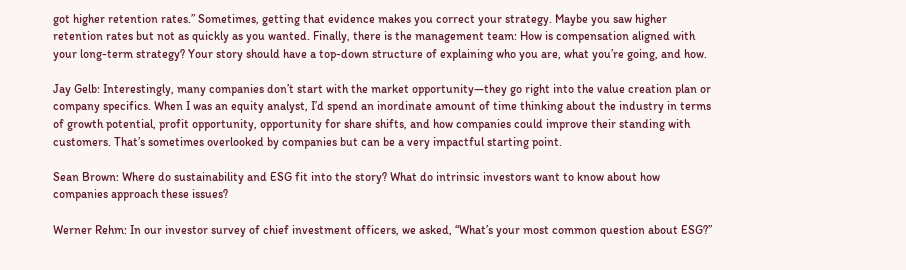got higher retention rates.” Sometimes, getting that evidence makes you correct your strategy. Maybe you saw higher retention rates but not as quickly as you wanted. Finally, there is the management team: How is compensation aligned with your long-term strategy? Your story should have a top-down structure of explaining who you are, what you’re going, and how.

Jay Gelb: Interestingly, many companies don’t start with the market opportunity—they go right into the value creation plan or company specifics. When I was an equity analyst, I’d spend an inordinate amount of time thinking about the industry in terms of growth potential, profit opportunity, opportunity for share shifts, and how companies could improve their standing with customers. That’s sometimes overlooked by companies but can be a very impactful starting point.

Sean Brown: Where do sustainability and ESG fit into the story? What do intrinsic investors want to know about how companies approach these issues?

Werner Rehm: In our investor survey of chief investment officers, we asked, “What’s your most common question about ESG?”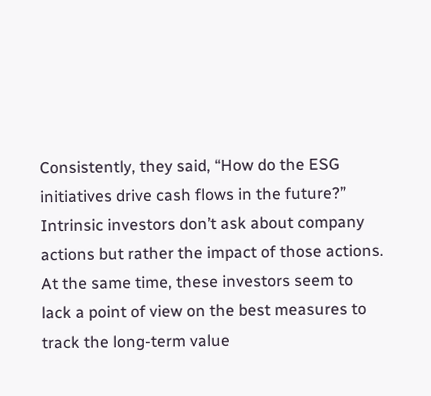Consistently, they said, “How do the ESG initiatives drive cash flows in the future?” Intrinsic investors don’t ask about company actions but rather the impact of those actions. At the same time, these investors seem to lack a point of view on the best measures to track the long-term value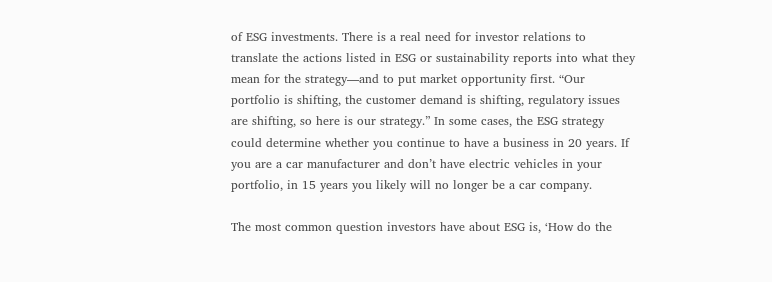of ESG investments. There is a real need for investor relations to translate the actions listed in ESG or sustainability reports into what they mean for the strategy—and to put market opportunity first. “Our portfolio is shifting, the customer demand is shifting, regulatory issues are shifting, so here is our strategy.” In some cases, the ESG strategy could determine whether you continue to have a business in 20 years. If you are a car manufacturer and don’t have electric vehicles in your portfolio, in 15 years you likely will no longer be a car company.

The most common question investors have about ESG is, ‘How do the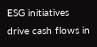ESG initiatives drive cash flows in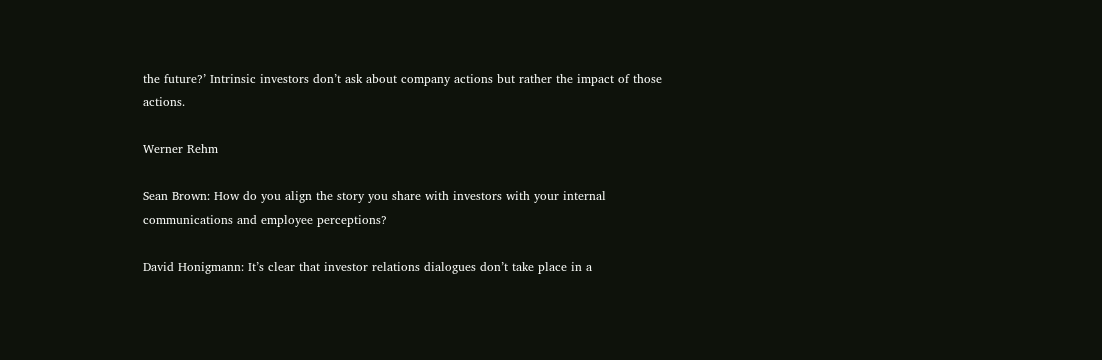the future?’ Intrinsic investors don’t ask about company actions but rather the impact of those actions.

Werner Rehm

Sean Brown: How do you align the story you share with investors with your internal communications and employee perceptions?

David Honigmann: It’s clear that investor relations dialogues don’t take place in a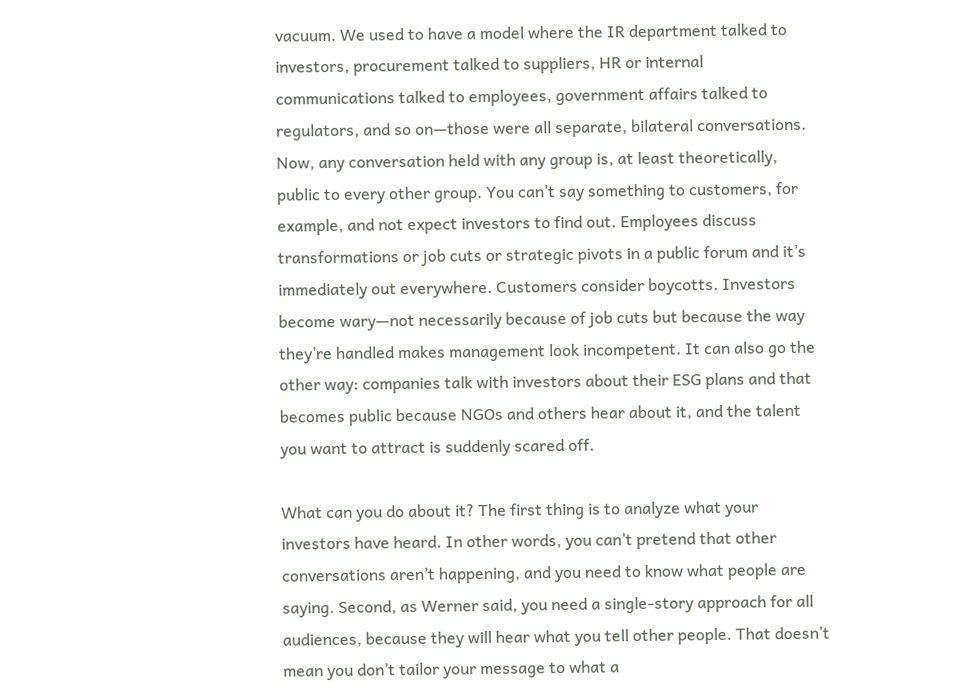vacuum. We used to have a model where the IR department talked to investors, procurement talked to suppliers, HR or internal communications talked to employees, government affairs talked to regulators, and so on—those were all separate, bilateral conversations. Now, any conversation held with any group is, at least theoretically, public to every other group. You can’t say something to customers, for example, and not expect investors to find out. Employees discuss transformations or job cuts or strategic pivots in a public forum and it’s immediately out everywhere. Customers consider boycotts. Investors become wary—not necessarily because of job cuts but because the way they’re handled makes management look incompetent. It can also go the other way: companies talk with investors about their ESG plans and that becomes public because NGOs and others hear about it, and the talent you want to attract is suddenly scared off.

What can you do about it? The first thing is to analyze what your investors have heard. In other words, you can’t pretend that other conversations aren’t happening, and you need to know what people are saying. Second, as Werner said, you need a single-story approach for all audiences, because they will hear what you tell other people. That doesn’t mean you don’t tailor your message to what a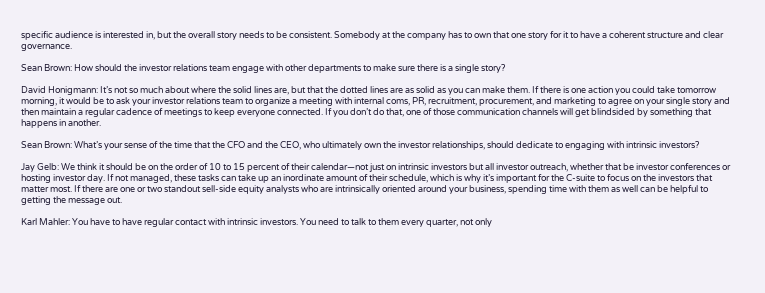specific audience is interested in, but the overall story needs to be consistent. Somebody at the company has to own that one story for it to have a coherent structure and clear governance.

Sean Brown: How should the investor relations team engage with other departments to make sure there is a single story?

David Honigmann: It’s not so much about where the solid lines are, but that the dotted lines are as solid as you can make them. If there is one action you could take tomorrow morning, it would be to ask your investor relations team to organize a meeting with internal coms, PR, recruitment, procurement, and marketing to agree on your single story and then maintain a regular cadence of meetings to keep everyone connected. If you don’t do that, one of those communication channels will get blindsided by something that happens in another.

Sean Brown: What’s your sense of the time that the CFO and the CEO, who ultimately own the investor relationships, should dedicate to engaging with intrinsic investors?

Jay Gelb: We think it should be on the order of 10 to 15 percent of their calendar—not just on intrinsic investors but all investor outreach, whether that be investor conferences or hosting investor day. If not managed, these tasks can take up an inordinate amount of their schedule, which is why it’s important for the C-suite to focus on the investors that matter most. If there are one or two standout sell-side equity analysts who are intrinsically oriented around your business, spending time with them as well can be helpful to getting the message out.

Karl Mahler: You have to have regular contact with intrinsic investors. You need to talk to them every quarter, not only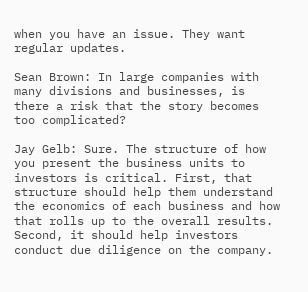when you have an issue. They want regular updates.

Sean Brown: In large companies with many divisions and businesses, is there a risk that the story becomes too complicated?

Jay Gelb: Sure. The structure of how you present the business units to investors is critical. First, that structure should help them understand the economics of each business and how that rolls up to the overall results. Second, it should help investors conduct due diligence on the company.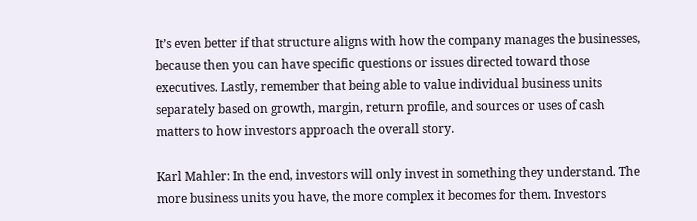It’s even better if that structure aligns with how the company manages the businesses, because then you can have specific questions or issues directed toward those executives. Lastly, remember that being able to value individual business units separately based on growth, margin, return profile, and sources or uses of cash matters to how investors approach the overall story.

Karl Mahler: In the end, investors will only invest in something they understand. The more business units you have, the more complex it becomes for them. Investors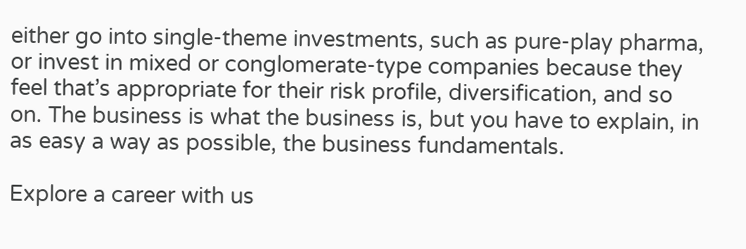either go into single-theme investments, such as pure-play pharma, or invest in mixed or conglomerate-type companies because they feel that’s appropriate for their risk profile, diversification, and so on. The business is what the business is, but you have to explain, in as easy a way as possible, the business fundamentals.

Explore a career with us